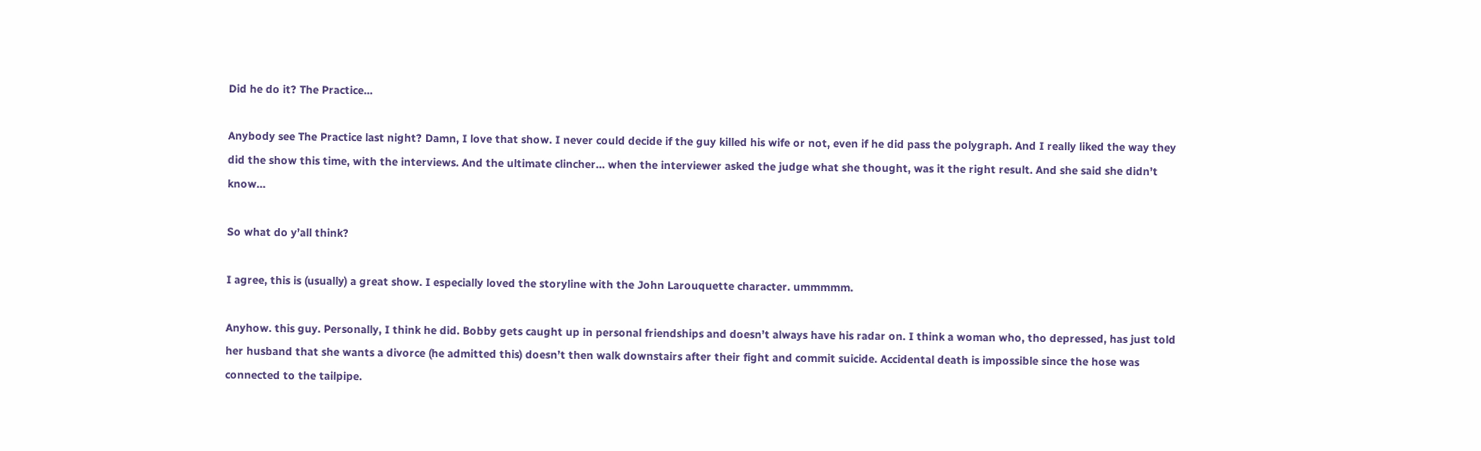Did he do it? The Practice...

Anybody see The Practice last night? Damn, I love that show. I never could decide if the guy killed his wife or not, even if he did pass the polygraph. And I really liked the way they did the show this time, with the interviews. And the ultimate clincher… when the interviewer asked the judge what she thought, was it the right result. And she said she didn’t know…

So what do y’all think?

I agree, this is (usually) a great show. I especially loved the storyline with the John Larouquette character. ummmmm.

Anyhow. this guy. Personally, I think he did. Bobby gets caught up in personal friendships and doesn’t always have his radar on. I think a woman who, tho depressed, has just told her husband that she wants a divorce (he admitted this) doesn’t then walk downstairs after their fight and commit suicide. Accidental death is impossible since the hose was connected to the tailpipe.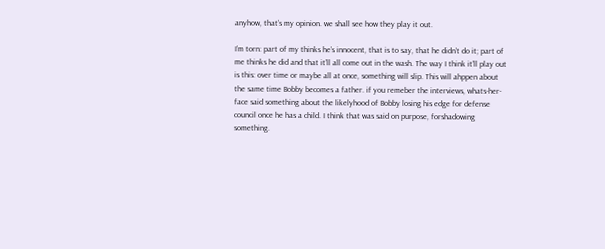anyhow, that’s my opinion. we shall see how they play it out.

I’m torn: part of my thinks he’s innocent, that is to say, that he didn’t do it; part of me thinks he did and that it’ll all come out in the wash. The way I think it’ll play out is this: over time or maybe all at once, something will slip. This will ahppen about the same time Bobby becomes a father. if you remeber the interviews, whats-her-face said something about the likelyhood of Bobby losing his edge for defense council once he has a child. I think that was said on purpose, forshadowing something.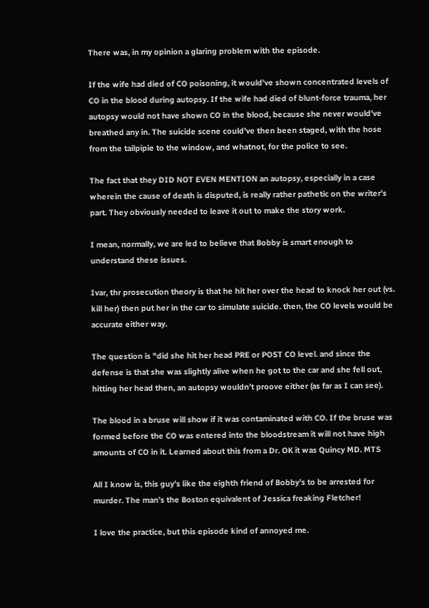There was, in my opinion a glaring problem with the episode.

If the wife had died of CO poisoning, it would’ve shown concentrated levels of CO in the blood during autopsy. If the wife had died of blunt-force trauma, her autopsy would not have shown CO in the blood, because she never would’ve breathed any in. The suicide scene could’ve then been staged, with the hose from the tailpipie to the window, and whatnot, for the police to see.

The fact that they DID NOT EVEN MENTION an autopsy, especially in a case wherein the cause of death is disputed, is really rather pathetic on the writer’s part. They obviously needed to leave it out to make the story work.

I mean, normally, we are led to believe that Bobby is smart enough to understand these issues.

Ivar, thr prosecution theory is that he hit her over the head to knock her out (vs. kill her) then put her in the car to simulate suicide. then, the CO levels would be accurate either way.

The question is "did she hit her head PRE or POST CO level. and since the defense is that she was slightly alive when he got to the car and she fell out, hitting her head then, an autopsy wouldn’t proove either (as far as I can see).

The blood in a bruse will show if it was contaminated with CO. If the bruse was formed before the CO was entered into the bloodstream it will not have high amounts of CO in it. Learned about this from a Dr. OK it was Quincy MD. MTS

All I know is, this guy’s like the eighth friend of Bobby’s to be arrested for murder. The man’s the Boston equivalent of Jessica freaking Fletcher!

I love the practice, but this episode kind of annoyed me.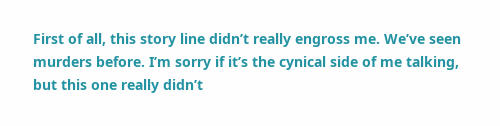First of all, this story line didn’t really engross me. We’ve seen murders before. I’m sorry if it’s the cynical side of me talking, but this one really didn’t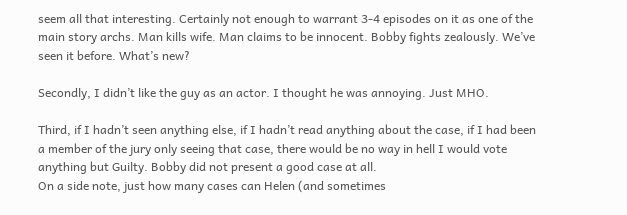seem all that interesting. Certainly not enough to warrant 3-4 episodes on it as one of the main story archs. Man kills wife. Man claims to be innocent. Bobby fights zealously. We’ve seen it before. What’s new?

Secondly, I didn’t like the guy as an actor. I thought he was annoying. Just MHO.

Third, if I hadn’t seen anything else, if I hadn’t read anything about the case, if I had been a member of the jury only seeing that case, there would be no way in hell I would vote anything but Guilty. Bobby did not present a good case at all.
On a side note, just how many cases can Helen (and sometimes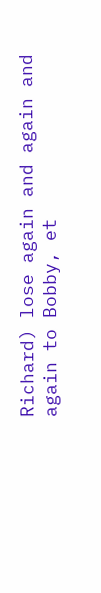Richard) lose again and again and again to Bobby, et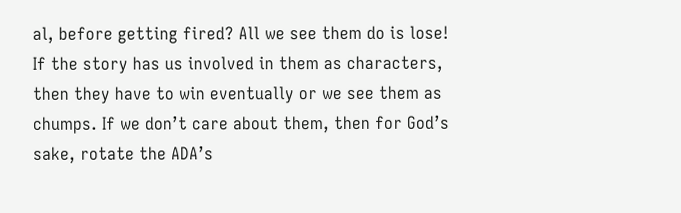al, before getting fired? All we see them do is lose! If the story has us involved in them as characters, then they have to win eventually or we see them as chumps. If we don’t care about them, then for God’s sake, rotate the ADA’s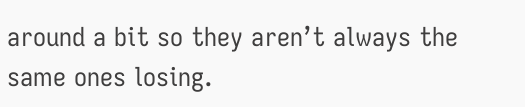around a bit so they aren’t always the same ones losing.